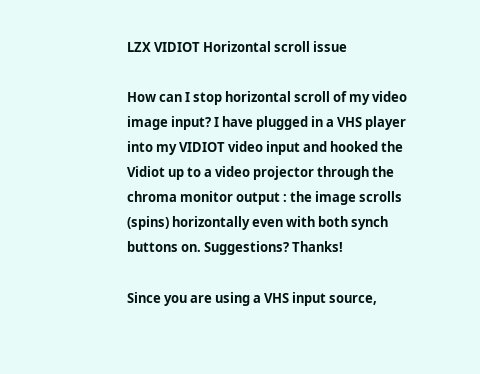LZX VIDIOT Horizontal scroll issue

How can I stop horizontal scroll of my video image input? I have plugged in a VHS player into my VIDIOT video input and hooked the Vidiot up to a video projector through the chroma monitor output : the image scrolls (spins) horizontally even with both synch buttons on. Suggestions? Thanks!

Since you are using a VHS input source,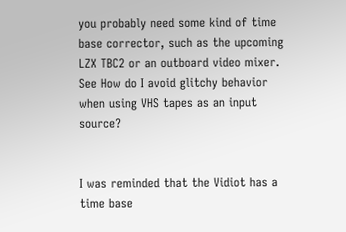you probably need some kind of time base corrector, such as the upcoming LZX TBC2 or an outboard video mixer. See How do I avoid glitchy behavior when using VHS tapes as an input source?


I was reminded that the Vidiot has a time base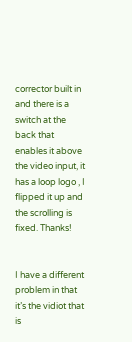corrector built in and there is a switch at the back that enables it above the video input, it has a loop logo , I flipped it up and the scrolling is fixed. Thanks!


I have a different problem in that it’s the vidiot that is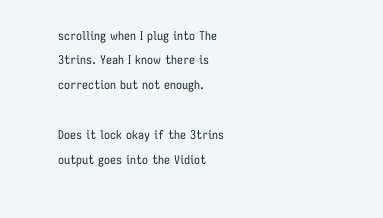scrolling when I plug into The 3trins. Yeah I know there is correction but not enough.

Does it lock okay if the 3trins output goes into the Vidiot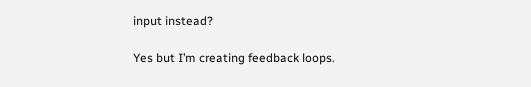input instead?

Yes but I’m creating feedback loops.